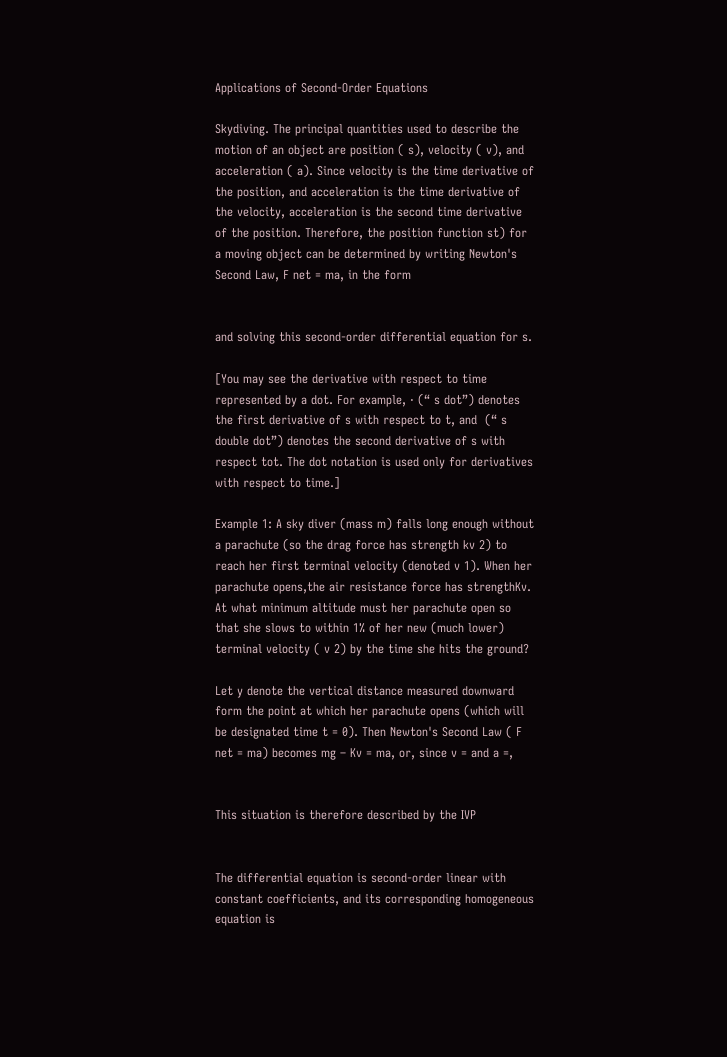Applications of Second‐Order Equations

Skydiving. The principal quantities used to describe the motion of an object are position ( s), velocity ( v), and acceleration ( a). Since velocity is the time derivative of the position, and acceleration is the time derivative of the velocity, acceleration is the second time derivative of the position. Therefore, the position function st) for a moving object can be determined by writing Newton's Second Law, F net = ma, in the form


and solving this second‐order differential equation for s.

[You may see the derivative with respect to time represented by a dot. For example, ⋅ (“ s dot”) denotes the first derivative of s with respect to t, and  (“ s double dot”) denotes the second derivative of s with respect tot. The dot notation is used only for derivatives with respect to time.]

Example 1: A sky diver (mass m) falls long enough without a parachute (so the drag force has strength kv 2) to reach her first terminal velocity (denoted v 1). When her parachute opens,the air resistance force has strengthKv. At what minimum altitude must her parachute open so that she slows to within 1% of her new (much lower) terminal velocity ( v 2) by the time she hits the ground?

Let y denote the vertical distance measured downward form the point at which her parachute opens (which will be designated time t = 0). Then Newton's Second Law ( F net = ma) becomes mg – Kv = ma, or, since v = and a =,


This situation is therefore described by the IVP


The differential equation is second‐order linear with constant coefficients, and its corresponding homogeneous equation is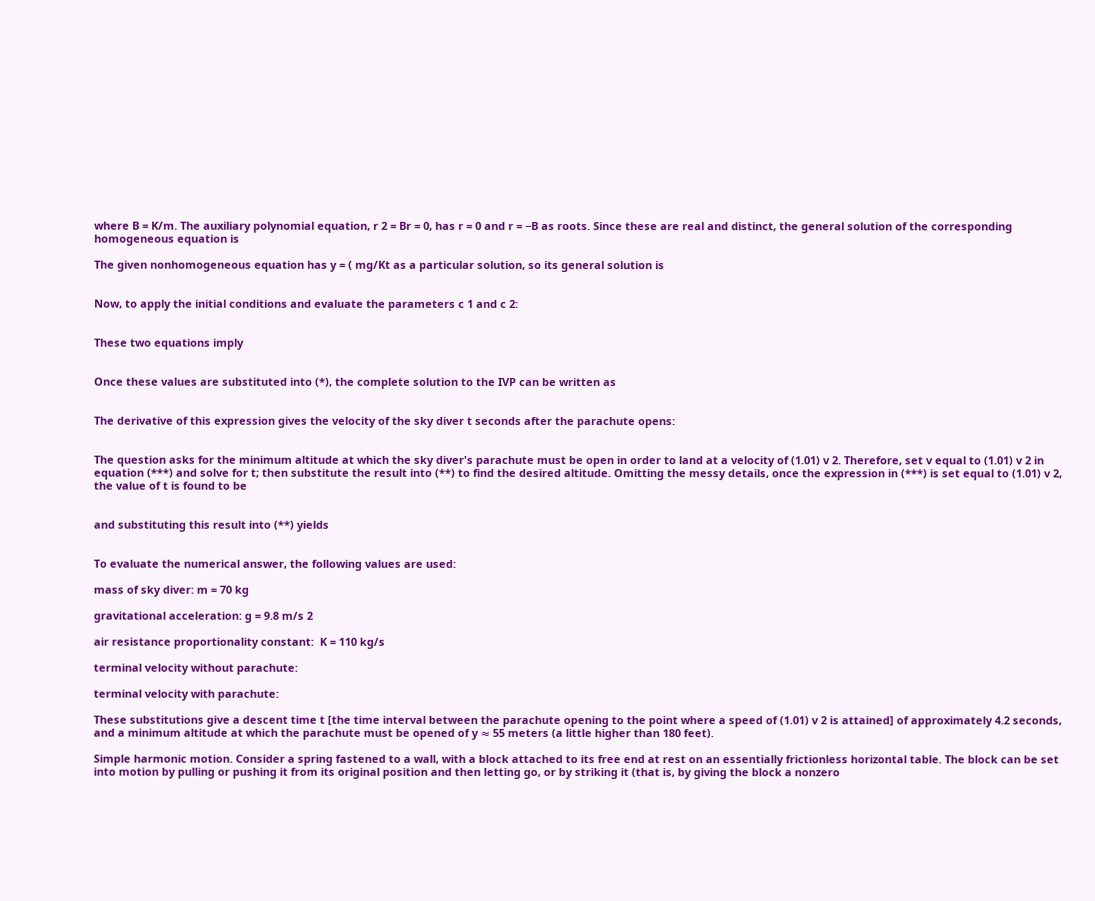where B = K/m. The auxiliary polynomial equation, r 2 = Br = 0, has r = 0 and r = −B as roots. Since these are real and distinct, the general solution of the corresponding homogeneous equation is

The given nonhomogeneous equation has y = ( mg/Kt as a particular solution, so its general solution is


Now, to apply the initial conditions and evaluate the parameters c 1 and c 2:


These two equations imply


Once these values are substituted into (*), the complete solution to the IVP can be written as


The derivative of this expression gives the velocity of the sky diver t seconds after the parachute opens:


The question asks for the minimum altitude at which the sky diver's parachute must be open in order to land at a velocity of (1.01) v 2. Therefore, set v equal to (1.01) v 2 in equation (***) and solve for t; then substitute the result into (**) to find the desired altitude. Omitting the messy details, once the expression in (***) is set equal to (1.01) v 2, the value of t is found to be


and substituting this result into (**) yields


To evaluate the numerical answer, the following values are used:

mass of sky diver: m = 70 kg

gravitational acceleration: g = 9.8 m/s 2

air resistance proportionality constant:  K = 110 kg/s

terminal velocity without parachute:

terminal velocity with parachute:

These substitutions give a descent time t [the time interval between the parachute opening to the point where a speed of (1.01) v 2 is attained] of approximately 4.2 seconds, and a minimum altitude at which the parachute must be opened of y ≈ 55 meters (a little higher than 180 feet).

Simple harmonic motion. Consider a spring fastened to a wall, with a block attached to its free end at rest on an essentially frictionless horizontal table. The block can be set into motion by pulling or pushing it from its original position and then letting go, or by striking it (that is, by giving the block a nonzero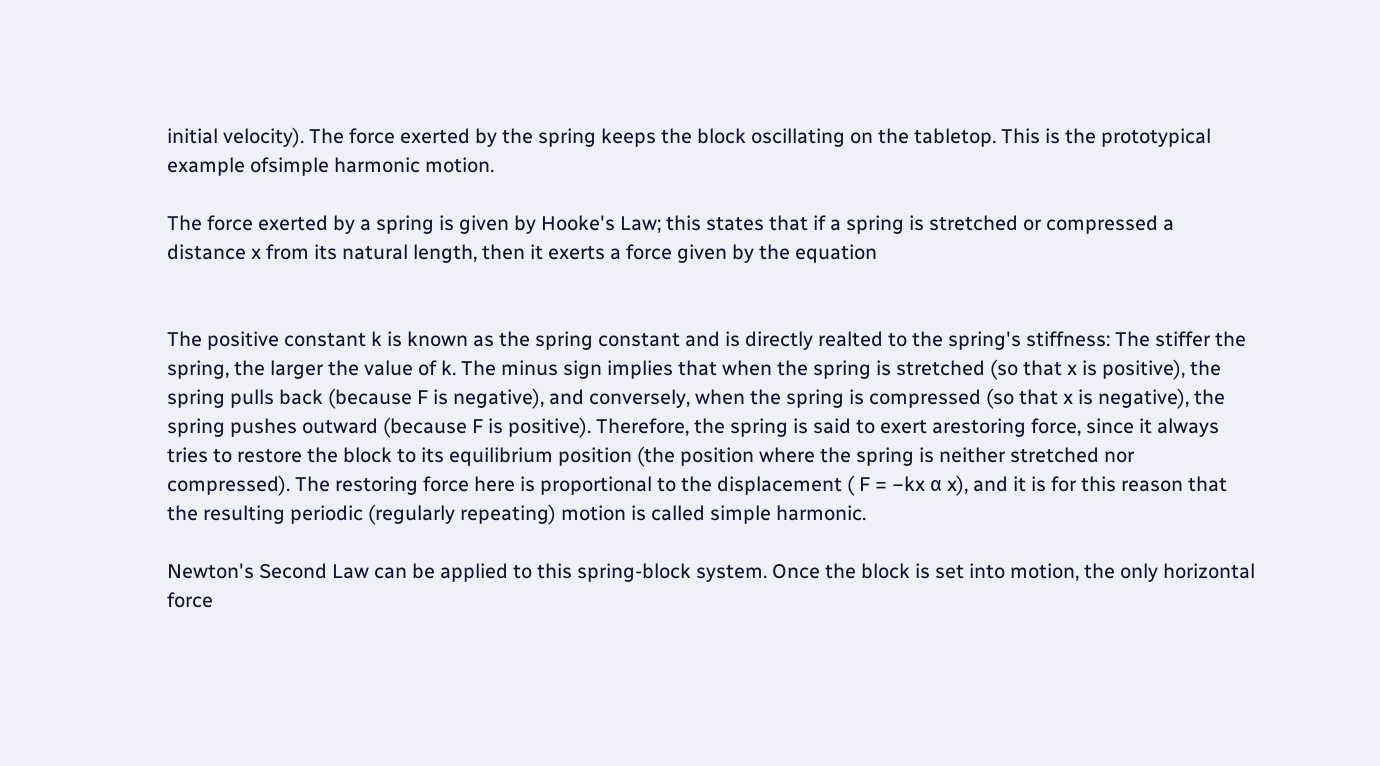initial velocity). The force exerted by the spring keeps the block oscillating on the tabletop. This is the prototypical example ofsimple harmonic motion.

The force exerted by a spring is given by Hooke's Law; this states that if a spring is stretched or compressed a distance x from its natural length, then it exerts a force given by the equation


The positive constant k is known as the spring constant and is directly realted to the spring's stiffness: The stiffer the spring, the larger the value of k. The minus sign implies that when the spring is stretched (so that x is positive), the spring pulls back (because F is negative), and conversely, when the spring is compressed (so that x is negative), the spring pushes outward (because F is positive). Therefore, the spring is said to exert arestoring force, since it always tries to restore the block to its equilibrium position (the position where the spring is neither stretched nor compressed). The restoring force here is proportional to the displacement ( F = −kx α x), and it is for this reason that the resulting periodic (regularly repeating) motion is called simple harmonic.

Newton's Second Law can be applied to this spring‐block system. Once the block is set into motion, the only horizontal force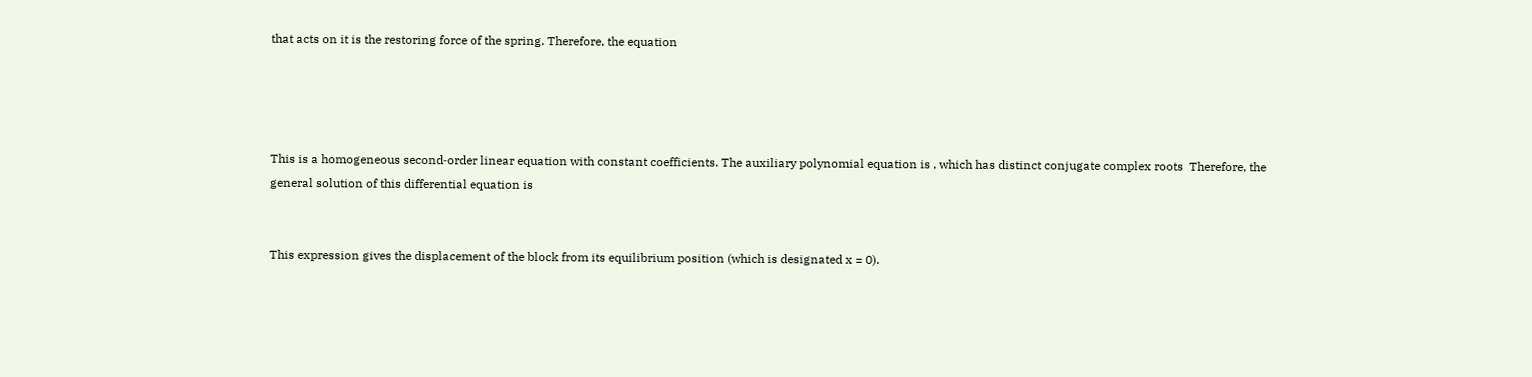that acts on it is the restoring force of the spring. Therefore, the equation




This is a homogeneous second‐order linear equation with constant coefficients. The auxiliary polynomial equation is , which has distinct conjugate complex roots  Therefore, the general solution of this differential equation is


This expression gives the displacement of the block from its equilibrium position (which is designated x = 0).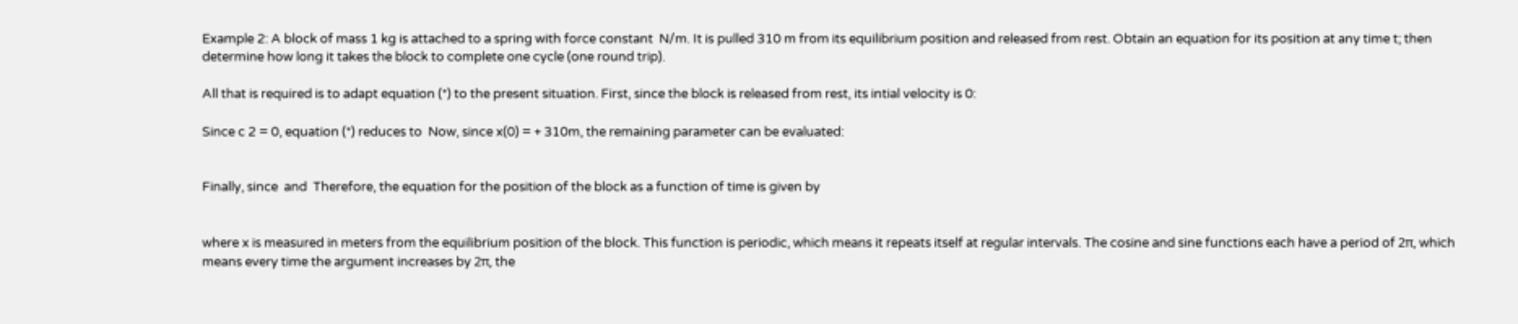Example 2: A block of mass 1 kg is attached to a spring with force constant  N/m. It is pulled 310 m from its equilibrium position and released from rest. Obtain an equation for its position at any time t; then determine how long it takes the block to complete one cycle (one round trip).

All that is required is to adapt equation (*) to the present situation. First, since the block is released from rest, its intial velocity is 0:

Since c 2 = 0, equation (*) reduces to  Now, since x(0) = + 310m, the remaining parameter can be evaluated:


Finally, since  and  Therefore, the equation for the position of the block as a function of time is given by


where x is measured in meters from the equilibrium position of the block. This function is periodic, which means it repeats itself at regular intervals. The cosine and sine functions each have a period of 2π, which means every time the argument increases by 2π, the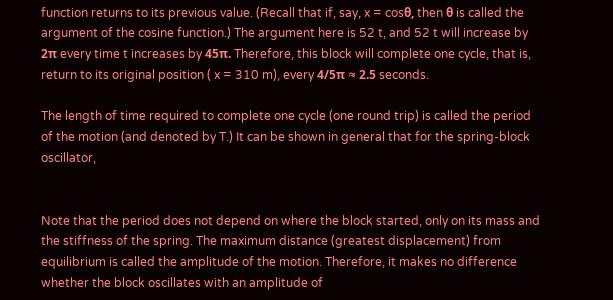function returns to its previous value. (Recall that if, say, x = cosθ, then θ is called the argument of the cosine function.) The argument here is 52 t, and 52 t will increase by 2π every time t increases by 45π. Therefore, this block will complete one cycle, that is, return to its original position ( x = 310 m), every 4/5π ≈ 2.5 seconds.

The length of time required to complete one cycle (one round trip) is called the period of the motion (and denoted by T.) It can be shown in general that for the spring‐block oscillator,


Note that the period does not depend on where the block started, only on its mass and the stiffness of the spring. The maximum distance (greatest displacement) from equilibrium is called the amplitude of the motion. Therefore, it makes no difference whether the block oscillates with an amplitude of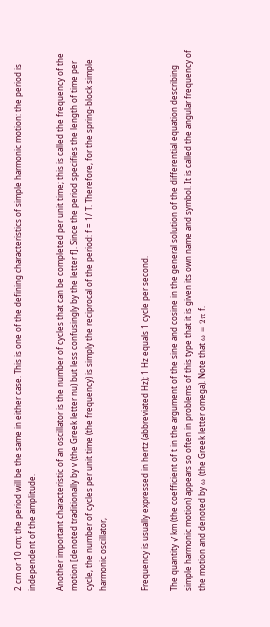2 cm or 10 cm; the period will be the same in either case. This is one of the defining characteristics of simple harmonic motion: the period is independent of the amplitude.

Another important characteristic of an oscillator is the number of cycles that can be completed per unit time; this is called the frequency of the motion [denoted traditionally by v (the Greek letter nu) but less confusingly by the letter f]. Since the period specifies the length of time per cycle, the number of cycles per unit time (the frequency) is simply the reciprocal of the period: f = 1/ T. Therefore, for the spring‐block simple harmonic oscillator,


Frequency is usually expressed in hertz (abbreviated Hz); 1 Hz equals 1 cycle per second.

The quantity √ km (the coefficient of t in the argument of the sine and cosine in the general solution of the differential equation describing simple harmonic motion) appears so often in problems of this type that it is given its own name and symbol. It is called the angular frequency of the motion and denoted by ω (the Greek letter omega). Note that ω = 2π f.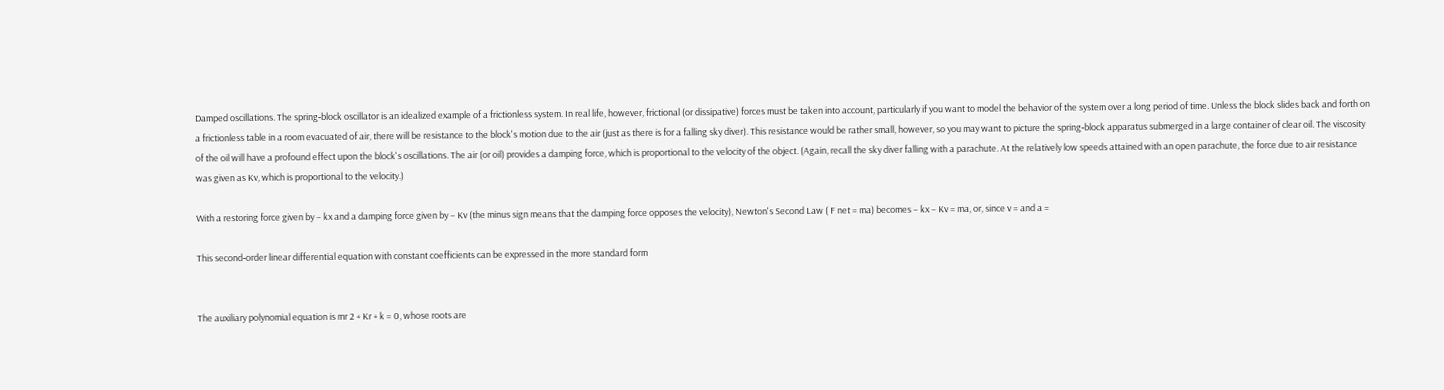Damped oscillations. The spring‐block oscillator is an idealized example of a frictionless system. In real life, however, frictional (or dissipative) forces must be taken into account, particularly if you want to model the behavior of the system over a long period of time. Unless the block slides back and forth on a frictionless table in a room evacuated of air, there will be resistance to the block's motion due to the air (just as there is for a falling sky diver). This resistance would be rather small, however, so you may want to picture the spring‐block apparatus submerged in a large container of clear oil. The viscosity of the oil will have a profound effect upon the block's oscillations. The air (or oil) provides a damping force, which is proportional to the velocity of the object. (Again, recall the sky diver falling with a parachute. At the relatively low speeds attained with an open parachute, the force due to air resistance was given as Kv, which is proportional to the velocity.)

With a restoring force given by − kx and a damping force given by − Kv (the minus sign means that the damping force opposes the velocity), Newton's Second Law ( F net = ma) becomes − kx − Kv = ma, or, since v = and a =

This second‐order linear differential equation with constant coefficients can be expressed in the more standard form


The auxiliary polynomial equation is mr 2 + Kr + k = 0, whose roots are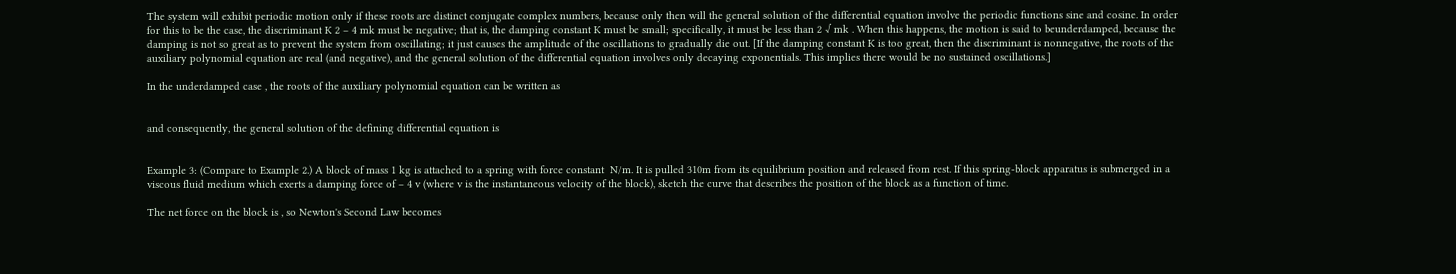The system will exhibit periodic motion only if these roots are distinct conjugate complex numbers, because only then will the general solution of the differential equation involve the periodic functions sine and cosine. In order for this to be the case, the discriminant K 2 – 4 mk must be negative; that is, the damping constant K must be small; specifically, it must be less than 2 √ mk . When this happens, the motion is said to beunderdamped, because the damping is not so great as to prevent the system from oscillating; it just causes the amplitude of the oscillations to gradually die out. [If the damping constant K is too great, then the discriminant is nonnegative, the roots of the auxiliary polynomial equation are real (and negative), and the general solution of the differential equation involves only decaying exponentials. This implies there would be no sustained oscillations.]

In the underdamped case , the roots of the auxiliary polynomial equation can be written as


and consequently, the general solution of the defining differential equation is


Example 3: (Compare to Example 2.) A block of mass 1 kg is attached to a spring with force constant  N/m. It is pulled 310m from its equilibrium position and released from rest. If this spring‐block apparatus is submerged in a viscous fluid medium which exerts a damping force of – 4 v (where v is the instantaneous velocity of the block), sketch the curve that describes the position of the block as a function of time.

The net force on the block is , so Newton's Second Law becomes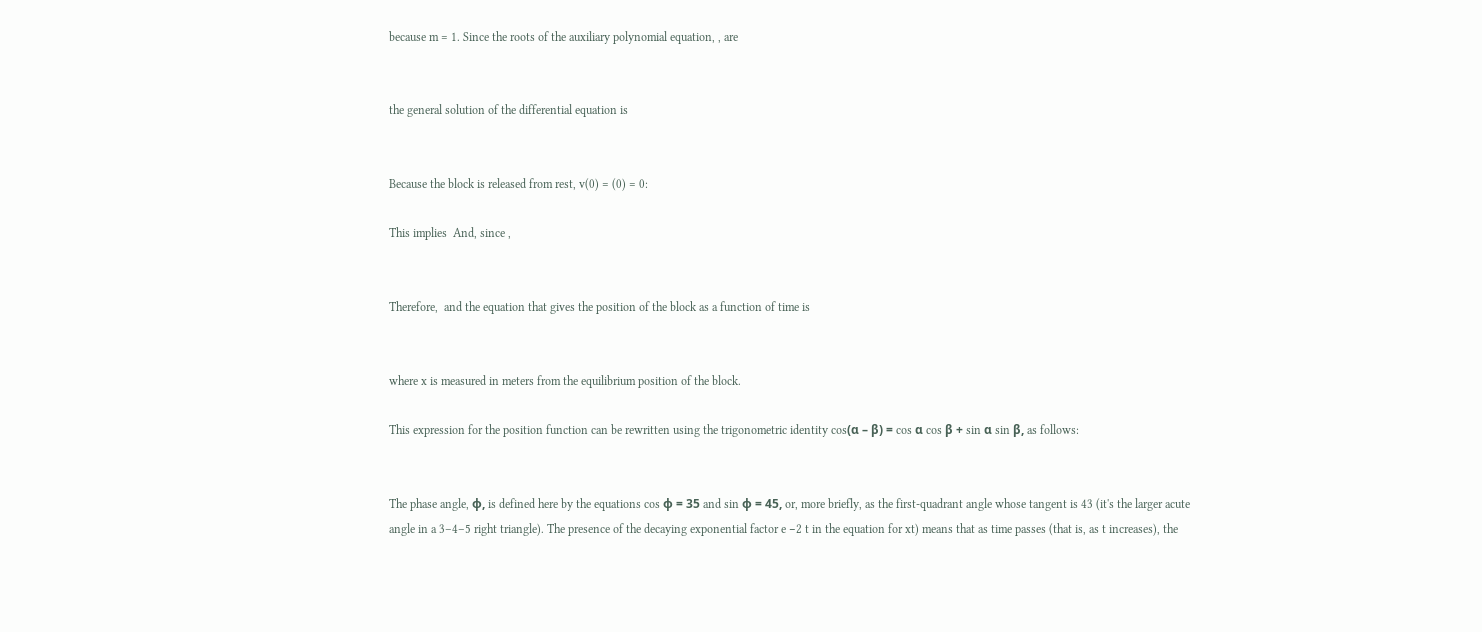because m = 1. Since the roots of the auxiliary polynomial equation, , are


the general solution of the differential equation is


Because the block is released from rest, v(0) = (0) = 0:

This implies  And, since ,


Therefore,  and the equation that gives the position of the block as a function of time is


where x is measured in meters from the equilibrium position of the block.

This expression for the position function can be rewritten using the trigonometric identity cos(α – β) = cos α cos β + sin α sin β, as follows:


The phase angle, φ, is defined here by the equations cos φ = 35 and sin φ = 45, or, more briefly, as the first‐quadrant angle whose tangent is 43 (it's the larger acute angle in a 3–4–5 right triangle). The presence of the decaying exponential factor e −2 t in the equation for xt) means that as time passes (that is, as t increases), the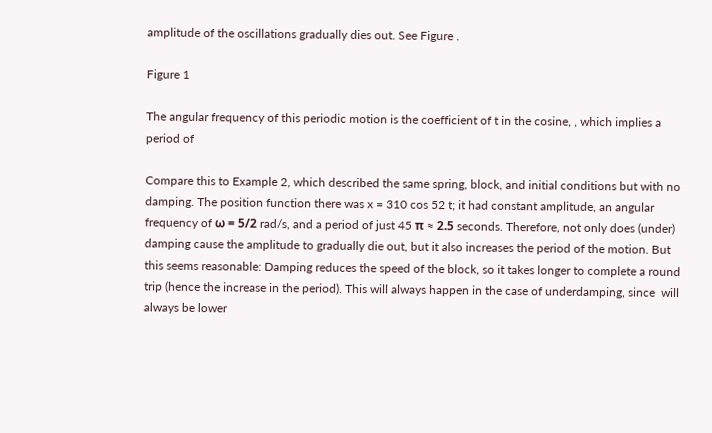amplitude of the oscillations gradually dies out. See Figure .

Figure 1

The angular frequency of this periodic motion is the coefficient of t in the cosine, , which implies a period of

Compare this to Example 2, which described the same spring, block, and initial conditions but with no damping. The position function there was x = 310 cos 52 t; it had constant amplitude, an angular frequency of ω = 5/2 rad/s, and a period of just 45 π ≈ 2.5 seconds. Therefore, not only does (under) damping cause the amplitude to gradually die out, but it also increases the period of the motion. But this seems reasonable: Damping reduces the speed of the block, so it takes longer to complete a round trip (hence the increase in the period). This will always happen in the case of underdamping, since  will always be lower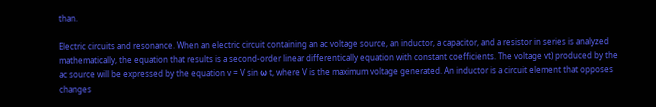than.

Electric circuits and resonance. When an electric circuit containing an ac voltage source, an inductor, a capacitor, and a resistor in series is analyzed mathematically, the equation that results is a second‐order linear differentically equation with constant coefficients. The voltage vt) produced by the ac source will be expressed by the equation v = V sin ω t, where V is the maximum voltage generated. An inductor is a circuit element that opposes changes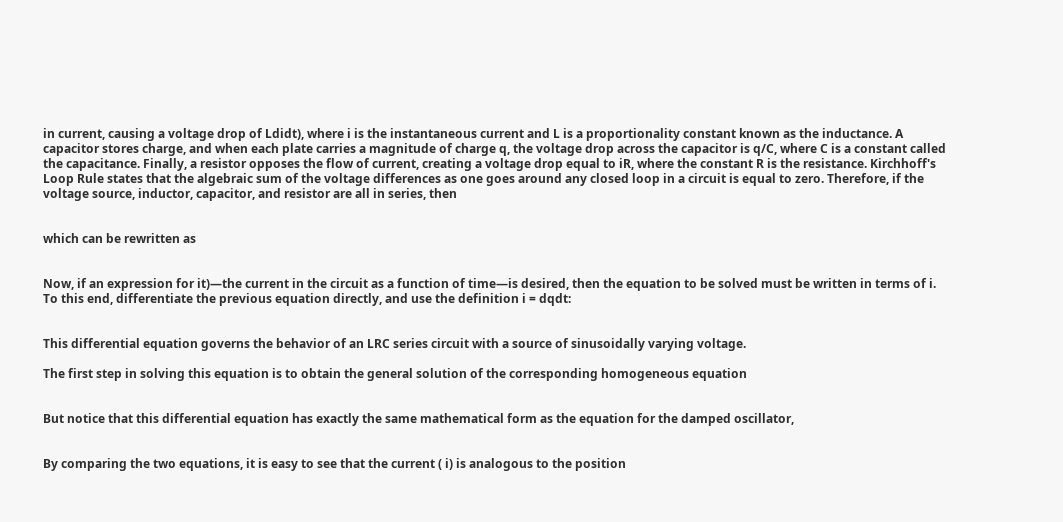in current, causing a voltage drop of Ldidt), where i is the instantaneous current and L is a proportionality constant known as the inductance. A capacitor stores charge, and when each plate carries a magnitude of charge q, the voltage drop across the capacitor is q/C, where C is a constant called the capacitance. Finally, a resistor opposes the flow of current, creating a voltage drop equal to iR, where the constant R is the resistance. Kirchhoff's Loop Rule states that the algebraic sum of the voltage differences as one goes around any closed loop in a circuit is equal to zero. Therefore, if the voltage source, inductor, capacitor, and resistor are all in series, then


which can be rewritten as


Now, if an expression for it)—the current in the circuit as a function of time—is desired, then the equation to be solved must be written in terms of i. To this end, differentiate the previous equation directly, and use the definition i = dqdt:


This differential equation governs the behavior of an LRC series circuit with a source of sinusoidally varying voltage.

The first step in solving this equation is to obtain the general solution of the corresponding homogeneous equation


But notice that this differential equation has exactly the same mathematical form as the equation for the damped oscillator,


By comparing the two equations, it is easy to see that the current ( i) is analogous to the position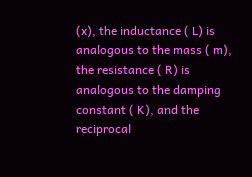(x), the inductance ( L) is analogous to the mass ( m), the resistance ( R) is analogous to the damping constant ( K), and the reciprocal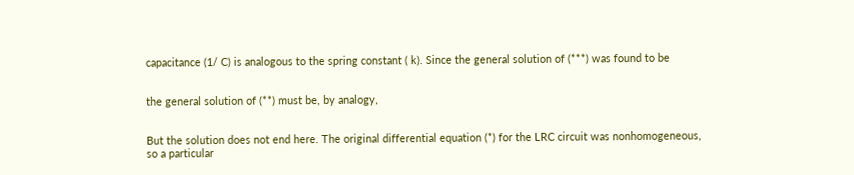capacitance (1/ C) is analogous to the spring constant ( k). Since the general solution of (***) was found to be


the general solution of (**) must be, by analogy,


But the solution does not end here. The original differential equation (*) for the LRC circuit was nonhomogeneous, so a particular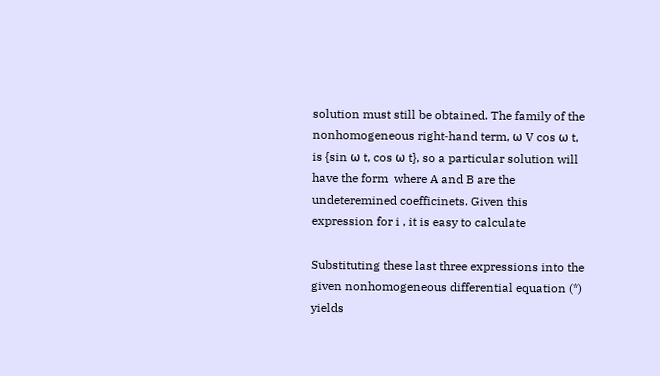solution must still be obtained. The family of the nonhomogeneous right‐hand term, ω V cos ω t, is {sin ω t, cos ω t}, so a particular solution will have the form  where A and B are the undeteremined coefficinets. Given this expression for i , it is easy to calculate

Substituting these last three expressions into the given nonhomogeneous differential equation (*) yields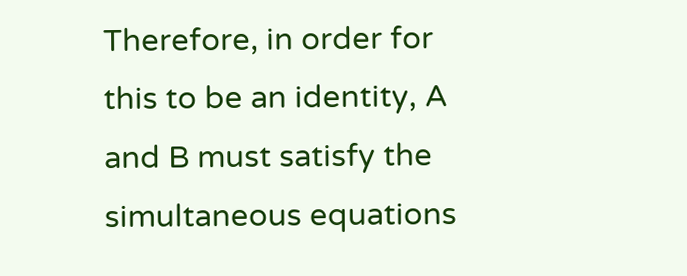Therefore, in order for this to be an identity, A and B must satisfy the simultaneous equations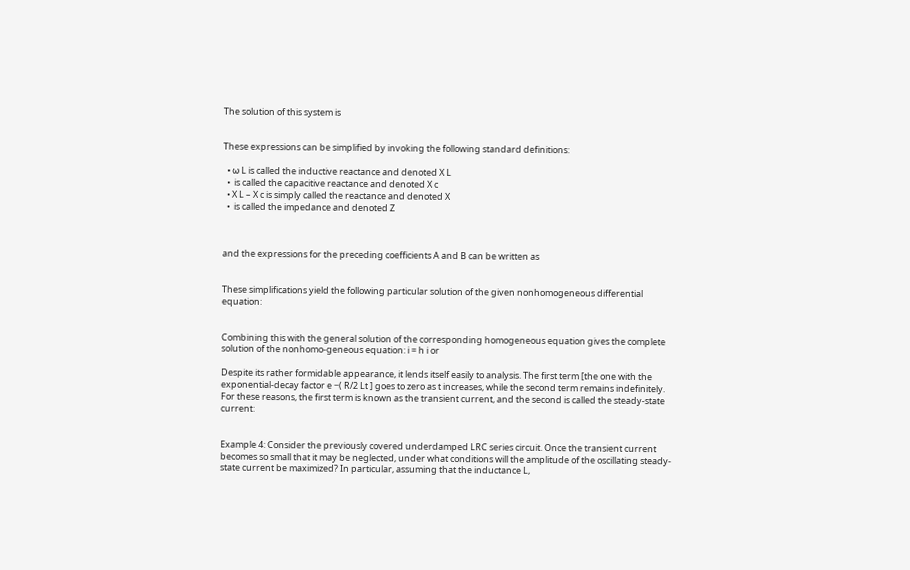The solution of this system is


These expressions can be simplified by invoking the following standard definitions:

  • ω L is called the inductive reactance and denoted X L
  •  is called the capacitive reactance and denoted X c
  • X L – X c is simply called the reactance and denoted X
  •  is called the impedance and denoted Z



and the expressions for the preceding coefficients A and B can be written as


These simplifications yield the following particular solution of the given nonhomogeneous differential equation:


Combining this with the general solution of the corresponding homogeneous equation gives the complete solution of the nonhomo‐geneous equation: i = h i or

Despite its rather formidable appearance, it lends itself easily to analysis. The first term [the one with the exponential‐decay factor e −( R/2 Lt ] goes to zero as t increases, while the second term remains indefinitely. For these reasons, the first term is known as the transient current, and the second is called the steady‐state current:


Example 4: Consider the previously covered underdamped LRC series circuit. Once the transient current becomes so small that it may be neglected, under what conditions will the amplitude of the oscillating steady‐state current be maximized? In particular, assuming that the inductance L,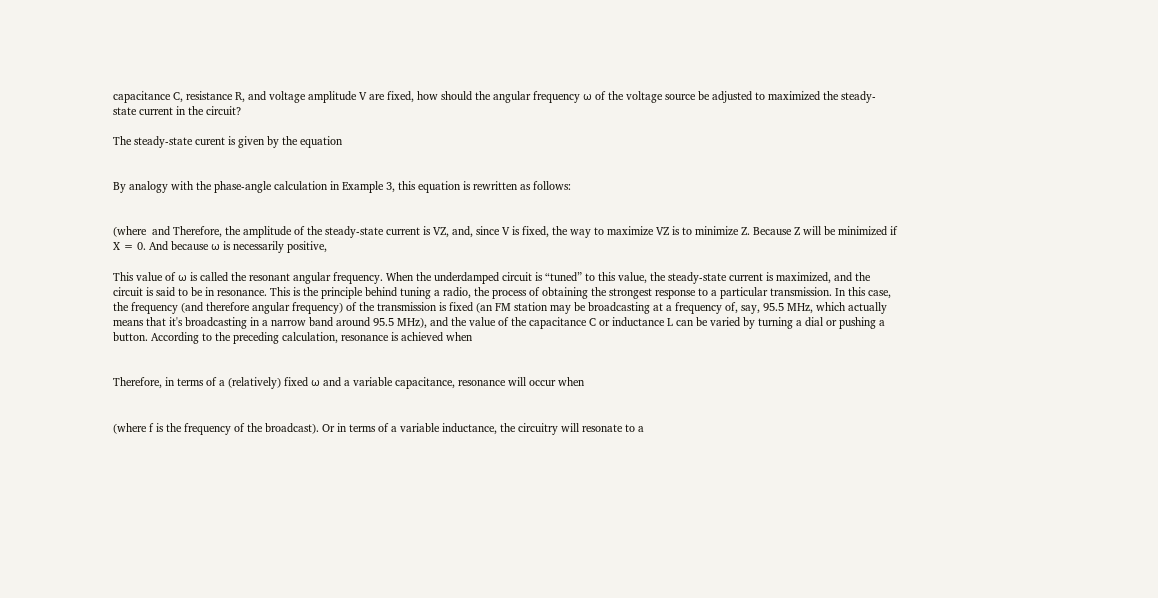capacitance C, resistance R, and voltage amplitude V are fixed, how should the angular frequency ω of the voltage source be adjusted to maximized the steady‐state current in the circuit?

The steady‐state curent is given by the equation


By analogy with the phase‐angle calculation in Example 3, this equation is rewritten as follows:


(where  and Therefore, the amplitude of the steady‐state current is VZ, and, since V is fixed, the way to maximize VZ is to minimize Z. Because Z will be minimized if X = 0. And because ω is necessarily positive,

This value of ω is called the resonant angular frequency. When the underdamped circuit is “tuned” to this value, the steady‐state current is maximized, and the circuit is said to be in resonance. This is the principle behind tuning a radio, the process of obtaining the strongest response to a particular transmission. In this case, the frequency (and therefore angular frequency) of the transmission is fixed (an FM station may be broadcasting at a frequency of, say, 95.5 MHz, which actually means that it's broadcasting in a narrow band around 95.5 MHz), and the value of the capacitance C or inductance L can be varied by turning a dial or pushing a button. According to the preceding calculation, resonance is achieved when


Therefore, in terms of a (relatively) fixed ω and a variable capacitance, resonance will occur when


(where f is the frequency of the broadcast). Or in terms of a variable inductance, the circuitry will resonate to a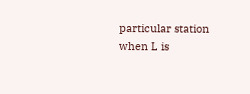particular station when L is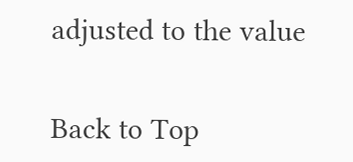adjusted to the value


Back to Top